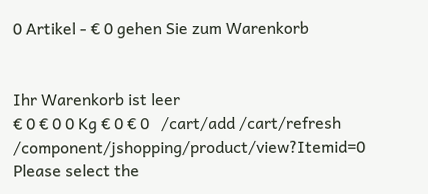0 Artikel - € 0 gehen Sie zum Warenkorb


Ihr Warenkorb ist leer
€ 0 € 0 0 Kg € 0 € 0   /cart/add /cart/refresh /component/jshopping/product/view?Itemid=0 Please select the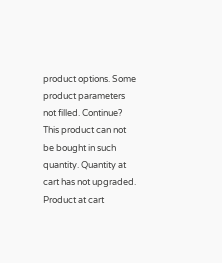product options. Some product parameters not filled. Continue? This product can not be bought in such quantity. Quantity at cart has not upgraded. Product at cart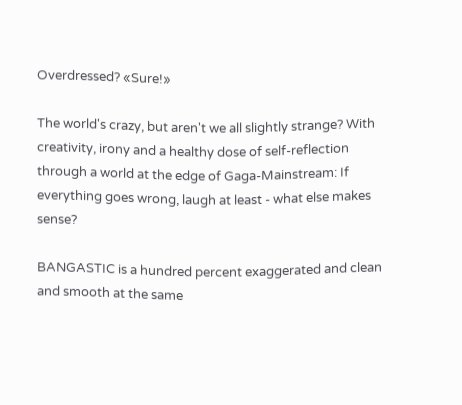Overdressed? «Sure!»

The world's crazy, but aren't we all slightly strange? With creativity, irony and a healthy dose of self-reflection through a world at the edge of Gaga-Mainstream: If everything goes wrong, laugh at least - what else makes sense?

BANGASTIC is a hundred percent exaggerated and clean and smooth at the same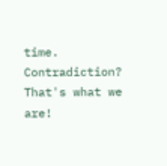time. Contradiction? That's what we are!